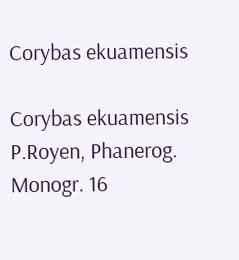Corybas ekuamensis

Corybas ekuamensis P.Royen, Phanerog. Monogr. 16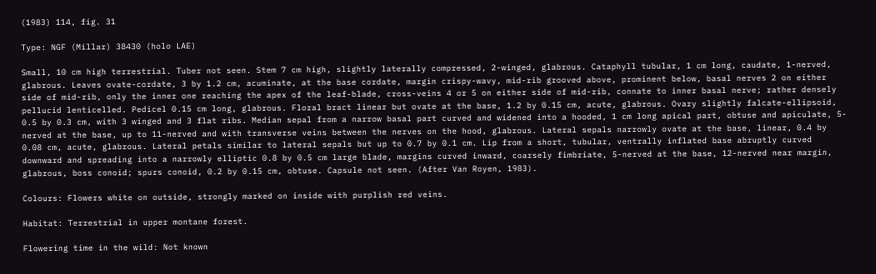(1983) 114, fig. 31

Type: NGF (Millar) 38430 (holo LAE)

Small, 10 cm high terrestrial. Tuber not seen. Stem 7 cm high, slightly laterally compressed, 2-winged, glabrous. Cataphyll tubular, 1 cm long, caudate, 1-nerved, glabrous. Leaves ovate-cordate, 3 by 1.2 cm, acuminate, at the base cordate, margin crispy-wavy, mid-rib grooved above, prominent below, basal nerves 2 on either side of mid-rib, only the inner one reaching the apex of the leaf-blade, cross-veins 4 or 5 on either side of mid-rib, connate to inner basal nerve; rather densely pellucid lenticelled. Pedicel 0.15 cm long, glabrous. Floral bract linear but ovate at the base, 1.2 by 0.15 cm, acute, glabrous. Ovary slightly falcate-ellipsoid, 0.5 by 0.3 cm, with 3 winged and 3 flat ribs. Median sepal from a narrow basal part curved and widened into a hooded, 1 cm long apical part, obtuse and apiculate, 5-nerved at the base, up to 11-nerved and with transverse veins between the nerves on the hood, glabrous. Lateral sepals narrowly ovate at the base, linear, 0.4 by 0.08 cm, acute, glabrous. Lateral petals similar to lateral sepals but up to 0.7 by 0.1 cm. Lip from a short, tubular, ventrally inflated base abruptly curved downward and spreading into a narrowly elliptic 0.8 by 0.5 cm large blade, margins curved inward, coarsely fimbriate, 5-nerved at the base, 12-nerved near margin, glabrous, boss conoid; spurs conoid, 0.2 by 0.15 cm, obtuse. Capsule not seen. (After Van Royen, 1983).

Colours: Flowers white on outside, strongly marked on inside with purplish red veins.

Habitat: Terrestrial in upper montane forest.

Flowering time in the wild: Not known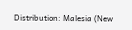Distribution: Malesia (New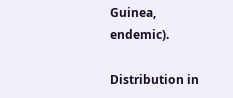Guinea, endemic).

Distribution in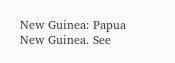New Guinea: Papua New Guinea. See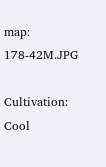map: 178-42M.JPG

Cultivation: Cool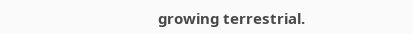growing terrestrial.